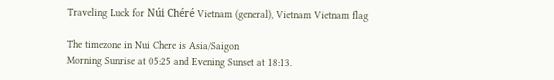Traveling Luck for Núi Chéré Vietnam (general), Vietnam Vietnam flag

The timezone in Nui Chere is Asia/Saigon
Morning Sunrise at 05:25 and Evening Sunset at 18:13.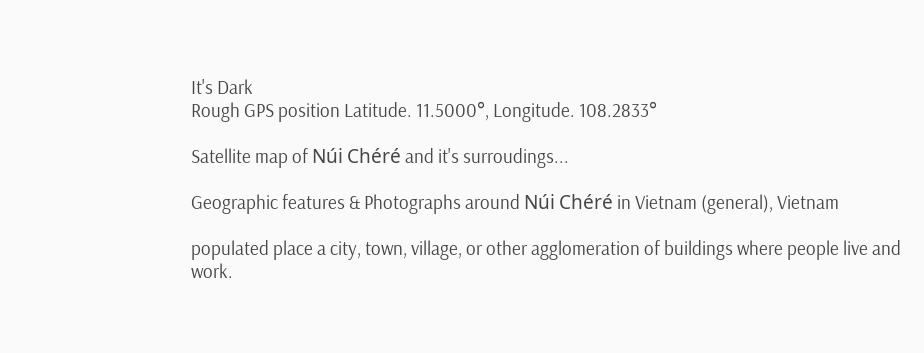It's Dark
Rough GPS position Latitude. 11.5000°, Longitude. 108.2833°

Satellite map of Núi Chéré and it's surroudings...

Geographic features & Photographs around Núi Chéré in Vietnam (general), Vietnam

populated place a city, town, village, or other agglomeration of buildings where people live and work.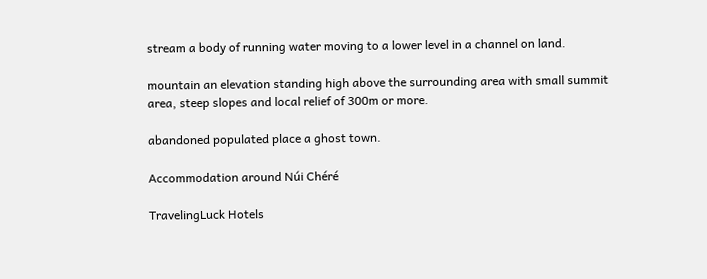stream a body of running water moving to a lower level in a channel on land.

mountain an elevation standing high above the surrounding area with small summit area, steep slopes and local relief of 300m or more.

abandoned populated place a ghost town.

Accommodation around Núi Chéré

TravelingLuck Hotels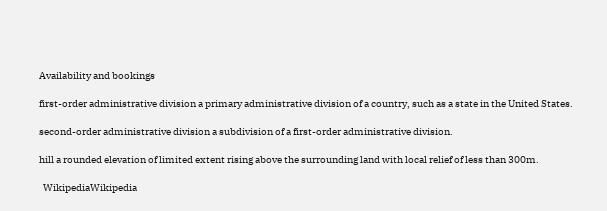Availability and bookings

first-order administrative division a primary administrative division of a country, such as a state in the United States.

second-order administrative division a subdivision of a first-order administrative division.

hill a rounded elevation of limited extent rising above the surrounding land with local relief of less than 300m.

  WikipediaWikipedia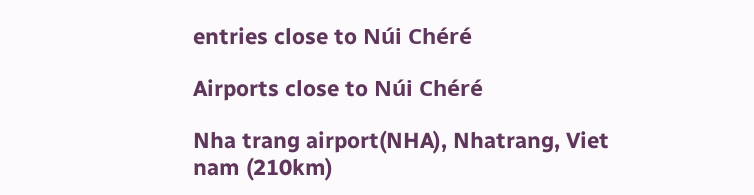entries close to Núi Chéré

Airports close to Núi Chéré

Nha trang airport(NHA), Nhatrang, Viet nam (210km)